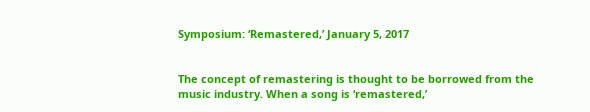Symposium: ‘Remastered,’ January 5, 2017


The concept of remastering is thought to be borrowed from the music industry. When a song is ‘remastered,’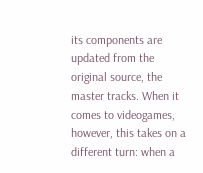its components are updated from the original source, the master tracks. When it comes to videogames, however, this takes on a different turn: when a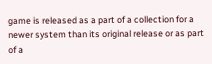game is released as a part of a collection for a newer system than its original release or as part of a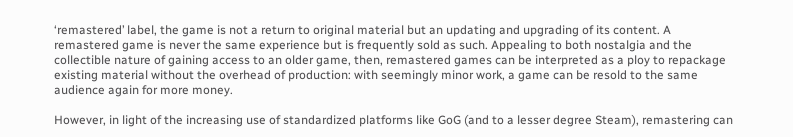‘remastered’ label, the game is not a return to original material but an updating and upgrading of its content. A remastered game is never the same experience but is frequently sold as such. Appealing to both nostalgia and the collectible nature of gaining access to an older game, then, remastered games can be interpreted as a ploy to repackage existing material without the overhead of production: with seemingly minor work, a game can be resold to the same audience again for more money.

However, in light of the increasing use of standardized platforms like GoG (and to a lesser degree Steam), remastering can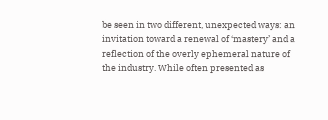be seen in two different, unexpected ways: an invitation toward a renewal of ‘mastery’ and a reflection of the overly ephemeral nature of the industry. While often presented as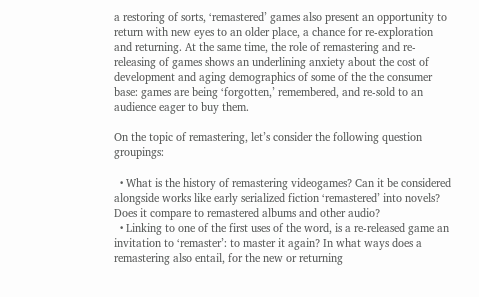a restoring of sorts, ‘remastered’ games also present an opportunity to return with new eyes to an older place, a chance for re-exploration and returning. At the same time, the role of remastering and re-releasing of games shows an underlining anxiety about the cost of development and aging demographics of some of the the consumer base: games are being ‘forgotten,’ remembered, and re-sold to an audience eager to buy them.

On the topic of remastering, let’s consider the following question groupings:

  • What is the history of remastering videogames? Can it be considered alongside works like early serialized fiction ‘remastered’ into novels? Does it compare to remastered albums and other audio?
  • Linking to one of the first uses of the word, is a re-released game an invitation to ‘remaster’: to master it again? In what ways does a remastering also entail, for the new or returning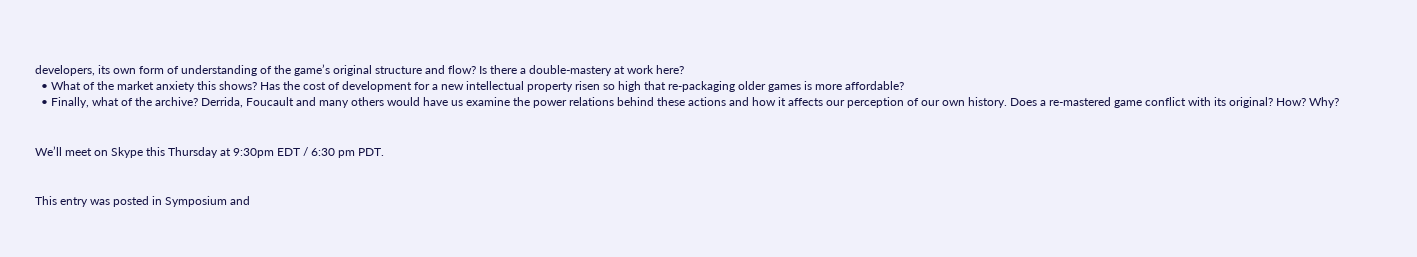developers, its own form of understanding of the game’s original structure and flow? Is there a double-mastery at work here?
  • What of the market anxiety this shows? Has the cost of development for a new intellectual property risen so high that re-packaging older games is more affordable?
  • Finally, what of the archive? Derrida, Foucault and many others would have us examine the power relations behind these actions and how it affects our perception of our own history. Does a re-mastered game conflict with its original? How? Why?


We’ll meet on Skype this Thursday at 9:30pm EDT / 6:30 pm PDT.


This entry was posted in Symposium and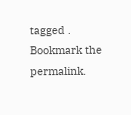tagged . Bookmark the permalink.